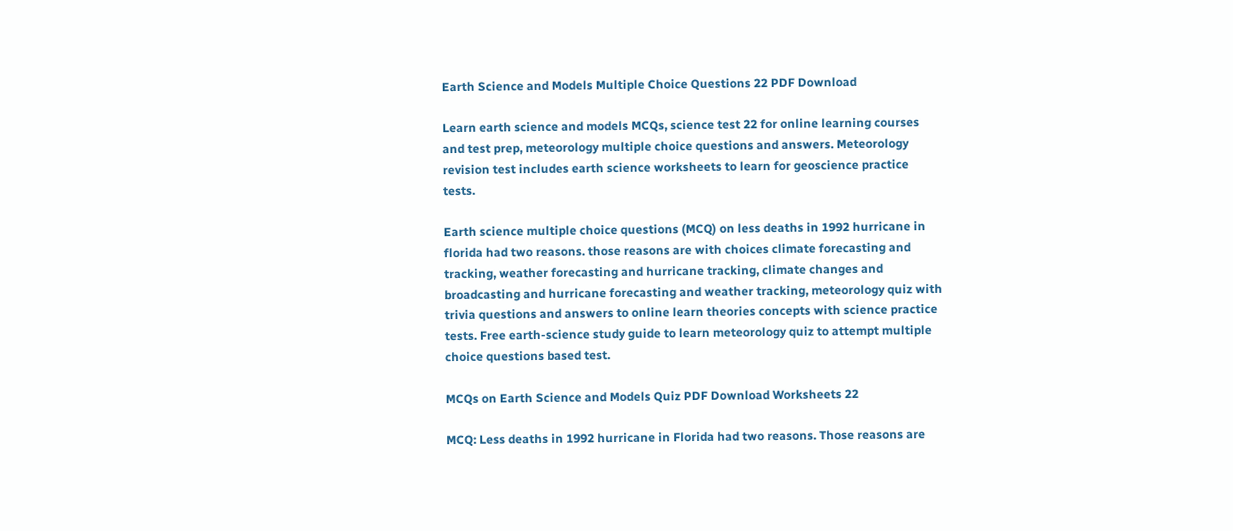Earth Science and Models Multiple Choice Questions 22 PDF Download

Learn earth science and models MCQs, science test 22 for online learning courses and test prep, meteorology multiple choice questions and answers. Meteorology revision test includes earth science worksheets to learn for geoscience practice tests.

Earth science multiple choice questions (MCQ) on less deaths in 1992 hurricane in florida had two reasons. those reasons are with choices climate forecasting and tracking, weather forecasting and hurricane tracking, climate changes and broadcasting and hurricane forecasting and weather tracking, meteorology quiz with trivia questions and answers to online learn theories concepts with science practice tests. Free earth-science study guide to learn meteorology quiz to attempt multiple choice questions based test.

MCQs on Earth Science and Models Quiz PDF Download Worksheets 22

MCQ: Less deaths in 1992 hurricane in Florida had two reasons. Those reasons are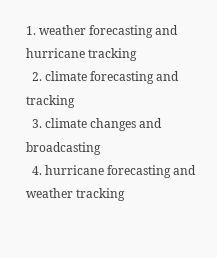1. weather forecasting and hurricane tracking
  2. climate forecasting and tracking
  3. climate changes and broadcasting
  4. hurricane forecasting and weather tracking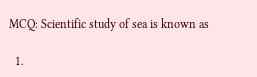MCQ: Scientific study of sea is known as

  1.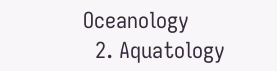Oceanology
  2. Aquatology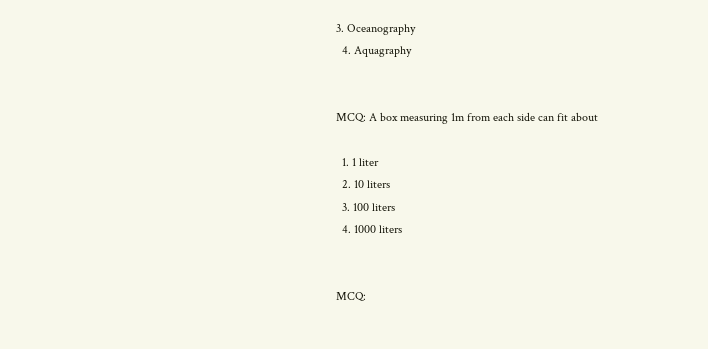3. Oceanography
  4. Aquagraphy


MCQ: A box measuring 1m from each side can fit about

  1. 1 liter
  2. 10 liters
  3. 100 liters
  4. 1000 liters


MCQ: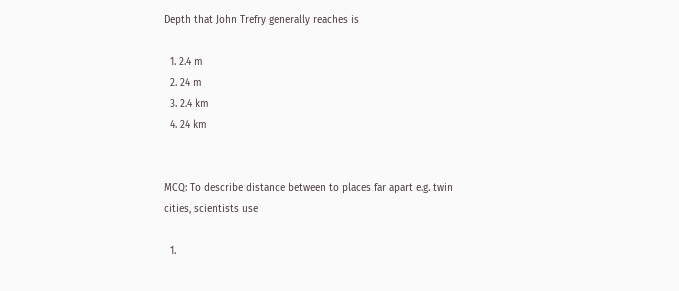Depth that John Trefry generally reaches is

  1. 2.4 m
  2. 24 m
  3. 2.4 km
  4. 24 km


MCQ: To describe distance between to places far apart e.g. twin cities, scientists use

  1.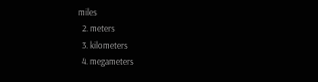miles
  2. meters
  3. kilometers
  4. megameters